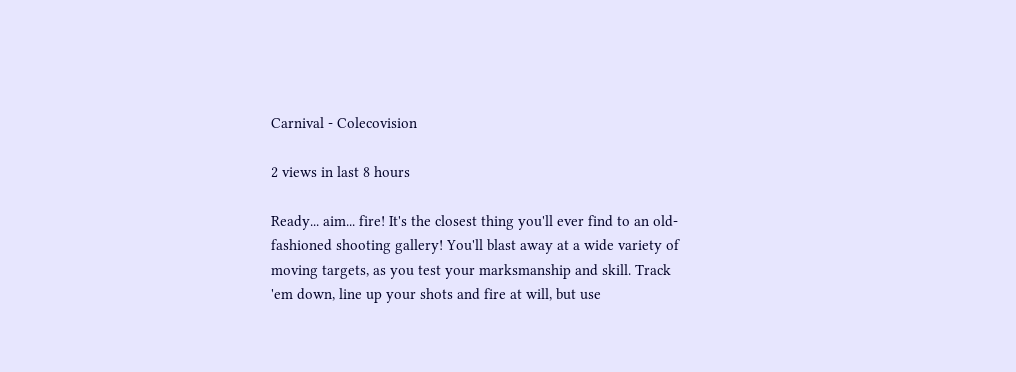Carnival - Colecovision

2 views in last 8 hours

Ready... aim... fire! It's the closest thing you'll ever find to an old-fashioned shooting gallery! You'll blast away at a wide variety of moving targets, as you test your marksmanship and skill. Track 'em down, line up your shots and fire at will, but use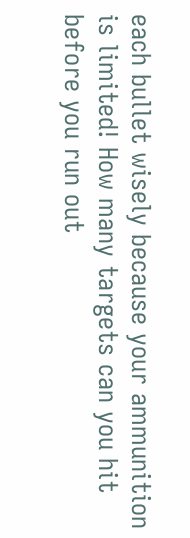each bullet wisely because your ammunition is limited! How many targets can you hit before you run out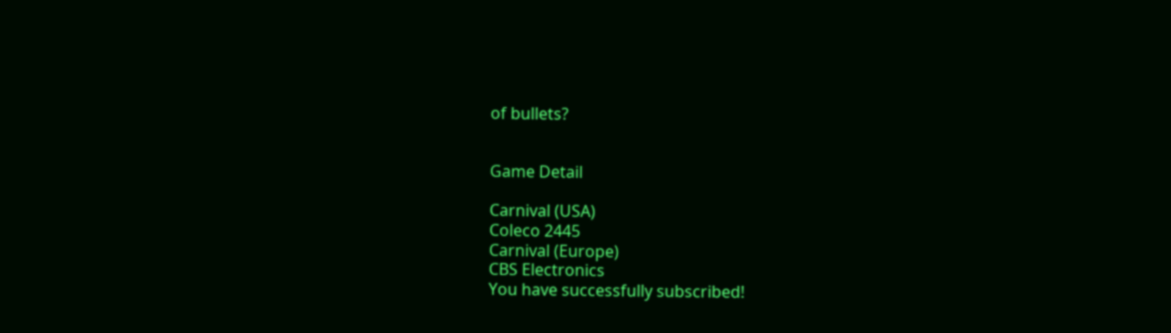of bullets?


Game Detail

Carnival (USA)
Coleco 2445
Carnival (Europe)
CBS Electronics
You have successfully subscribed!